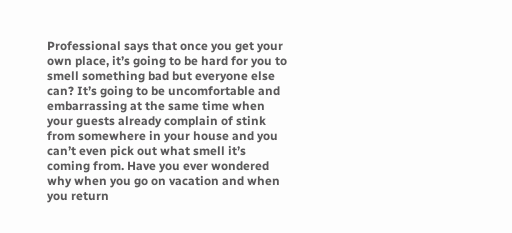Professional says that once you get your own place, it’s going to be hard for you to smell something bad but everyone else can? It’s going to be uncomfortable and embarrassing at the same time when your guests already complain of stink from somewhere in your house and you can’t even pick out what smell it’s coming from. Have you ever wondered why when you go on vacation and when you return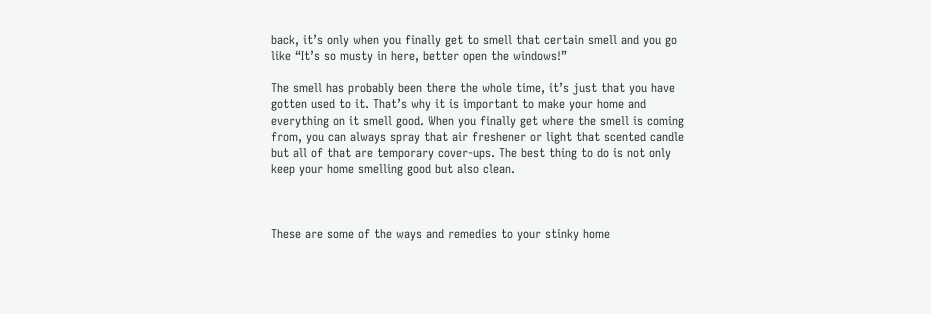back, it’s only when you finally get to smell that certain smell and you go like “It’s so musty in here, better open the windows!”

The smell has probably been there the whole time, it’s just that you have gotten used to it. That’s why it is important to make your home and everything on it smell good. When you finally get where the smell is coming from, you can always spray that air freshener or light that scented candle but all of that are temporary cover-ups. The best thing to do is not only keep your home smelling good but also clean.



These are some of the ways and remedies to your stinky home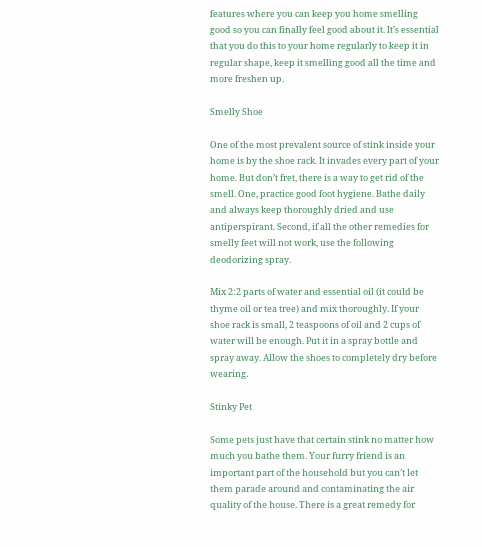features where you can keep you home smelling good so you can finally feel good about it. It’s essential that you do this to your home regularly to keep it in regular shape, keep it smelling good all the time and more freshen up.

Smelly Shoe

One of the most prevalent source of stink inside your home is by the shoe rack. It invades every part of your home. But don’t fret, there is a way to get rid of the smell. One, practice good foot hygiene. Bathe daily and always keep thoroughly dried and use antiperspirant. Second, if all the other remedies for smelly feet will not work, use the following deodorizing spray.

Mix 2:2 parts of water and essential oil (it could be thyme oil or tea tree) and mix thoroughly. If your shoe rack is small, 2 teaspoons of oil and 2 cups of water will be enough. Put it in a spray bottle and spray away. Allow the shoes to completely dry before wearing.

Stinky Pet

Some pets just have that certain stink no matter how much you bathe them. Your furry friend is an important part of the household but you can’t let them parade around and contaminating the air quality of the house. There is a great remedy for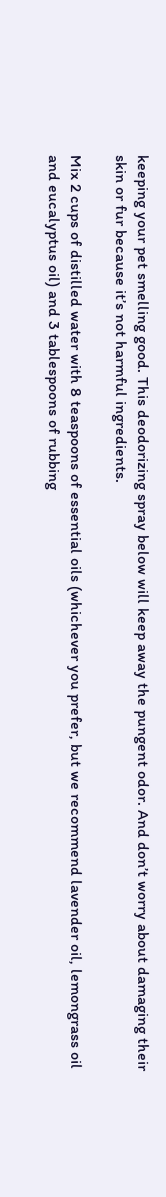keeping your pet smelling good. This deodorizing spray below will keep away the pungent odor. And don’t worry about damaging their skin or fur because it’s not harmful ingredients.

Mix 2 cups of distilled water with 8 teaspoons of essential oils (whichever you prefer, but we recommend lavender oil, lemongrass oil and eucalyptus oil) and 3 tablespoons of rubbing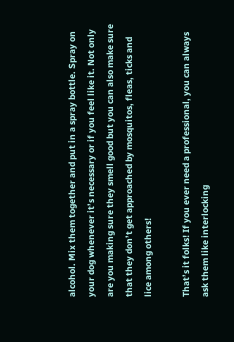alcohol. Mix them together and put in a spray bottle. Spray on your dog whenever it’s necessary or if you feel like it. Not only are you making sure they smell good but you can also make sure that they don’t get approached by mosquitos, fleas, ticks and lice among others!

That’s it folks! If you ever need a professional, you can always ask them like interlocking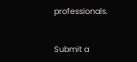professionals.


Submit a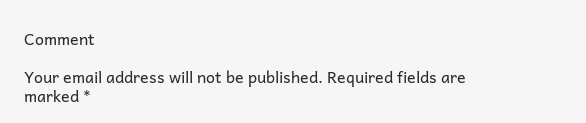Comment

Your email address will not be published. Required fields are marked *